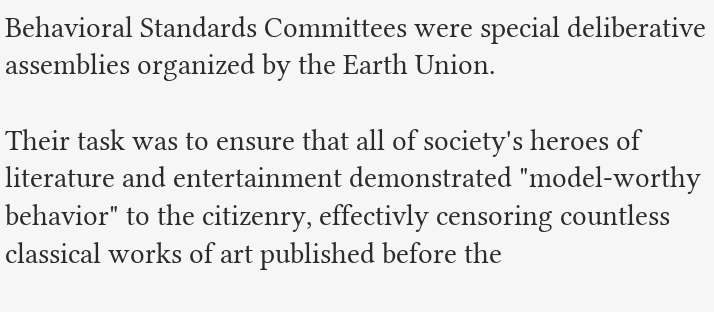Behavioral Standards Committees were special deliberative assemblies organized by the Earth Union.

Their task was to ensure that all of society's heroes of literature and entertainment demonstrated "model-worthy behavior" to the citizenry, effectivly censoring countless classical works of art published before the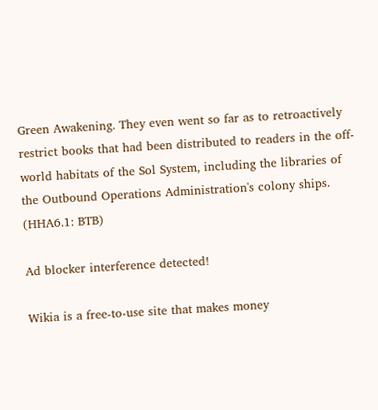Green Awakening. They even went so far as to retroactively restrict books that had been distributed to readers in the off-world habitats of the Sol System, including the libraries of the Outbound Operations Administration's colony ships. (HHA6.1: BTB)

Ad blocker interference detected!

Wikia is a free-to-use site that makes money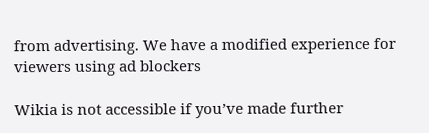from advertising. We have a modified experience for viewers using ad blockers

Wikia is not accessible if you’ve made further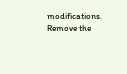modifications. Remove the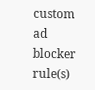custom ad blocker rule(s)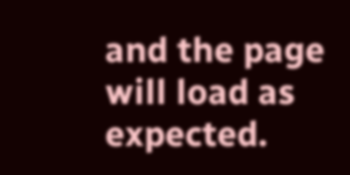and the page will load as expected.